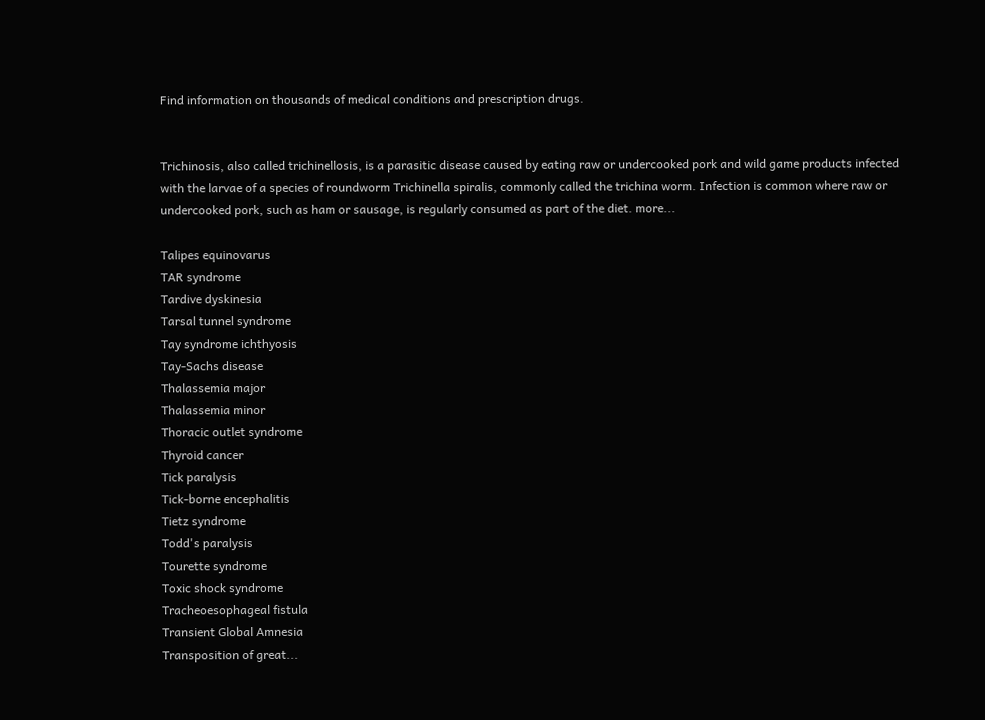Find information on thousands of medical conditions and prescription drugs.


Trichinosis, also called trichinellosis, is a parasitic disease caused by eating raw or undercooked pork and wild game products infected with the larvae of a species of roundworm Trichinella spiralis, commonly called the trichina worm. Infection is common where raw or undercooked pork, such as ham or sausage, is regularly consumed as part of the diet. more...

Talipes equinovarus
TAR syndrome
Tardive dyskinesia
Tarsal tunnel syndrome
Tay syndrome ichthyosis
Tay-Sachs disease
Thalassemia major
Thalassemia minor
Thoracic outlet syndrome
Thyroid cancer
Tick paralysis
Tick-borne encephalitis
Tietz syndrome
Todd's paralysis
Tourette syndrome
Toxic shock syndrome
Tracheoesophageal fistula
Transient Global Amnesia
Transposition of great...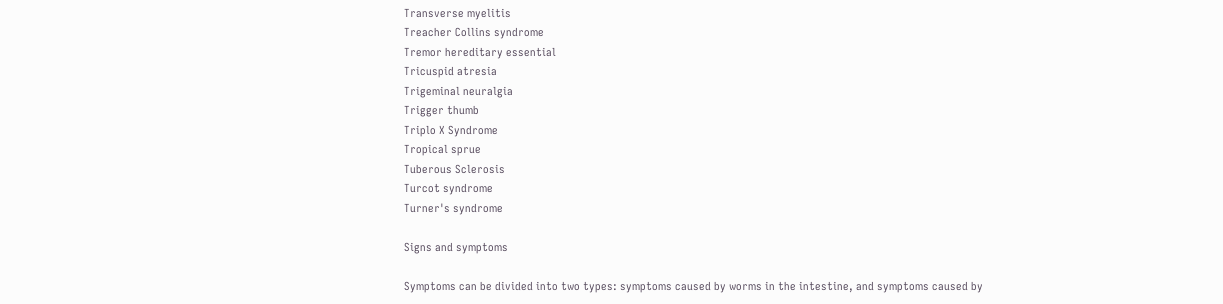Transverse myelitis
Treacher Collins syndrome
Tremor hereditary essential
Tricuspid atresia
Trigeminal neuralgia
Trigger thumb
Triplo X Syndrome
Tropical sprue
Tuberous Sclerosis
Turcot syndrome
Turner's syndrome

Signs and symptoms

Symptoms can be divided into two types: symptoms caused by worms in the intestine, and symptoms caused by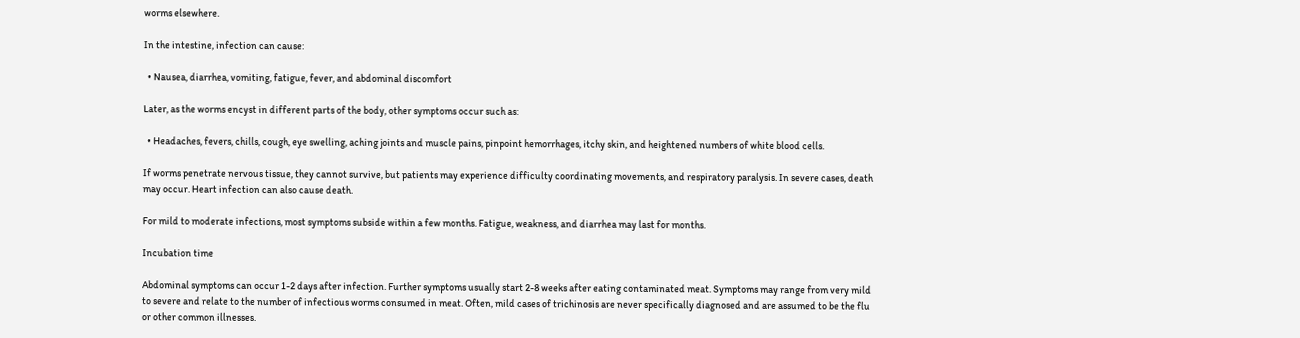worms elsewhere.

In the intestine, infection can cause:

  • Nausea, diarrhea, vomiting, fatigue, fever, and abdominal discomfort

Later, as the worms encyst in different parts of the body, other symptoms occur such as:

  • Headaches, fevers, chills, cough, eye swelling, aching joints and muscle pains, pinpoint hemorrhages, itchy skin, and heightened numbers of white blood cells.

If worms penetrate nervous tissue, they cannot survive, but patients may experience difficulty coordinating movements, and respiratory paralysis. In severe cases, death may occur. Heart infection can also cause death.

For mild to moderate infections, most symptoms subside within a few months. Fatigue, weakness, and diarrhea may last for months.

Incubation time

Abdominal symptoms can occur 1-2 days after infection. Further symptoms usually start 2-8 weeks after eating contaminated meat. Symptoms may range from very mild to severe and relate to the number of infectious worms consumed in meat. Often, mild cases of trichinosis are never specifically diagnosed and are assumed to be the flu or other common illnesses.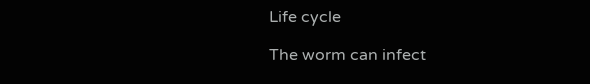Life cycle

The worm can infect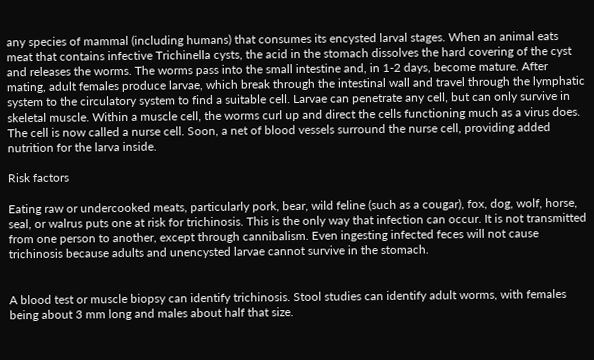any species of mammal (including humans) that consumes its encysted larval stages. When an animal eats meat that contains infective Trichinella cysts, the acid in the stomach dissolves the hard covering of the cyst and releases the worms. The worms pass into the small intestine and, in 1-2 days, become mature. After mating, adult females produce larvae, which break through the intestinal wall and travel through the lymphatic system to the circulatory system to find a suitable cell. Larvae can penetrate any cell, but can only survive in skeletal muscle. Within a muscle cell, the worms curl up and direct the cells functioning much as a virus does. The cell is now called a nurse cell. Soon, a net of blood vessels surround the nurse cell, providing added nutrition for the larva inside.

Risk factors

Eating raw or undercooked meats, particularly pork, bear, wild feline (such as a cougar), fox, dog, wolf, horse, seal, or walrus puts one at risk for trichinosis. This is the only way that infection can occur. It is not transmitted from one person to another, except through cannibalism. Even ingesting infected feces will not cause trichinosis because adults and unencysted larvae cannot survive in the stomach.


A blood test or muscle biopsy can identify trichinosis. Stool studies can identify adult worms, with females being about 3 mm long and males about half that size.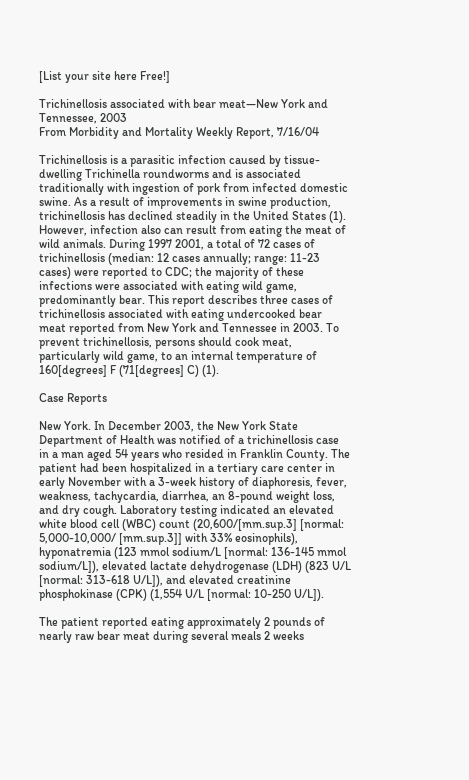[List your site here Free!]

Trichinellosis associated with bear meat—New York and Tennessee, 2003
From Morbidity and Mortality Weekly Report, 7/16/04

Trichinellosis is a parasitic infection caused by tissue-dwelling Trichinella roundworms and is associated traditionally with ingestion of pork from infected domestic swine. As a result of improvements in swine production, trichinellosis has declined steadily in the United States (1). However, infection also can result from eating the meat of wild animals. During 1997 2001, a total of 72 cases of trichinellosis (median: 12 cases annually; range: 11-23 cases) were reported to CDC; the majority of these infections were associated with eating wild game, predominantly bear. This report describes three cases of trichinellosis associated with eating undercooked bear meat reported from New York and Tennessee in 2003. To prevent trichinellosis, persons should cook meat, particularly wild game, to an internal temperature of 160[degrees] F (71[degrees] C) (1).

Case Reports

New York. In December 2003, the New York State Department of Health was notified of a trichinellosis case in a man aged 54 years who resided in Franklin County. The patient had been hospitalized in a tertiary care center in early November with a 3-week history of diaphoresis, fever, weakness, tachycardia, diarrhea, an 8-pound weight loss, and dry cough. Laboratory testing indicated an elevated white blood cell (WBC) count (20,600/[mm.sup.3] [normal: 5,000-10,000/ [mm.sup.3]] with 33% eosinophils), hyponatremia (123 mmol sodium/L [normal: 136-145 mmol sodium/L]), elevated lactate dehydrogenase (LDH) (823 U/L [normal: 313-618 U/L]), and elevated creatinine phosphokinase (CPK) (1,554 U/L [normal: 10-250 U/L]).

The patient reported eating approximately 2 pounds of nearly raw bear meat during several meals 2 weeks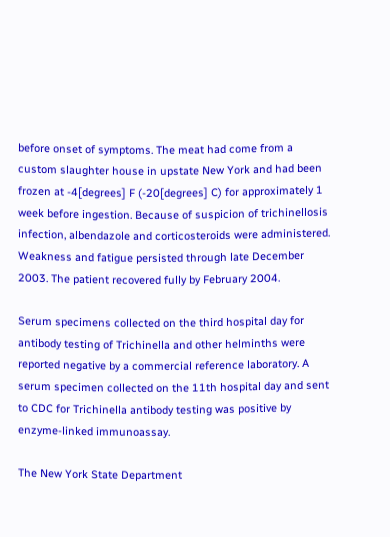before onset of symptoms. The meat had come from a custom slaughter house in upstate New York and had been frozen at -4[degrees] F (-20[degrees] C) for approximately 1 week before ingestion. Because of suspicion of trichinellosis infection, albendazole and corticosteroids were administered. Weakness and fatigue persisted through late December 2003. The patient recovered fully by February 2004.

Serum specimens collected on the third hospital day for antibody testing of Trichinella and other helminths were reported negative by a commercial reference laboratory. A serum specimen collected on the 11th hospital day and sent to CDC for Trichinella antibody testing was positive by enzyme-linked immunoassay.

The New York State Department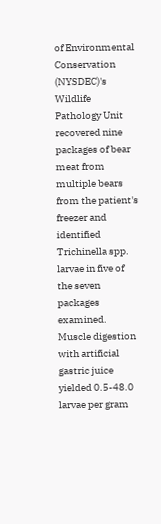of Environmental Conservation (NYSDEC)'s Wildlife Pathology Unit recovered nine packages of bear meat from multiple bears from the patient's freezer and identified Trichinella spp. larvae in five of the seven packages examined. Muscle digestion with artificial gastric juice yielded 0.5-48.0 larvae per gram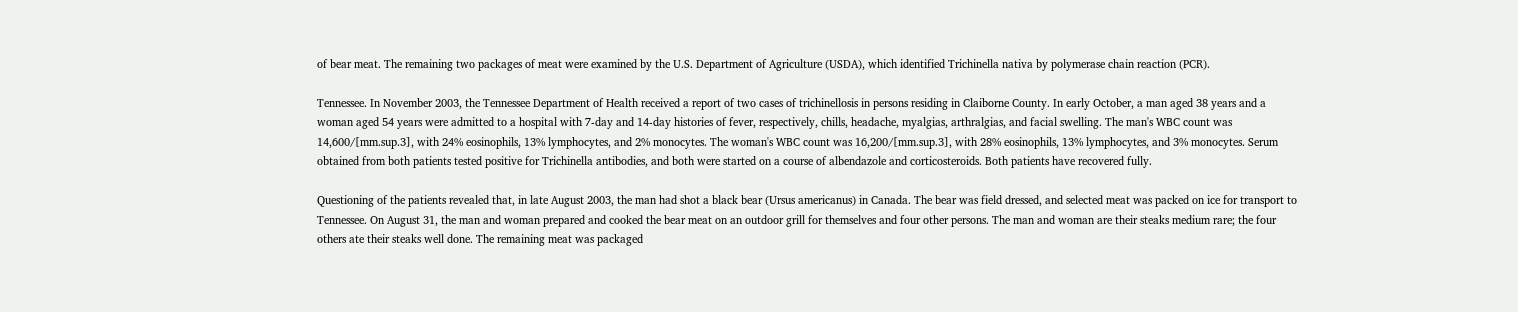of bear meat. The remaining two packages of meat were examined by the U.S. Department of Agriculture (USDA), which identified Trichinella nativa by polymerase chain reaction (PCR).

Tennessee. In November 2003, the Tennessee Department of Health received a report of two cases of trichinellosis in persons residing in Claiborne County. In early October, a man aged 38 years and a woman aged 54 years were admitted to a hospital with 7-day and 14-day histories of fever, respectively, chills, headache, myalgias, arthralgias, and facial swelling. The man's WBC count was 14,600/[mm.sup.3], with 24% eosinophils, 13% lymphocytes, and 2% monocytes. The woman's WBC count was 16,200/[mm.sup.3], with 28% eosinophils, 13% lymphocytes, and 3% monocytes. Serum obtained from both patients tested positive for Trichinella antibodies, and both were started on a course of albendazole and corticosteroids. Both patients have recovered fully.

Questioning of the patients revealed that, in late August 2003, the man had shot a black bear (Ursus americanus) in Canada. The bear was field dressed, and selected meat was packed on ice for transport to Tennessee. On August 31, the man and woman prepared and cooked the bear meat on an outdoor grill for themselves and four other persons. The man and woman are their steaks medium rare; the four others ate their steaks well done. The remaining meat was packaged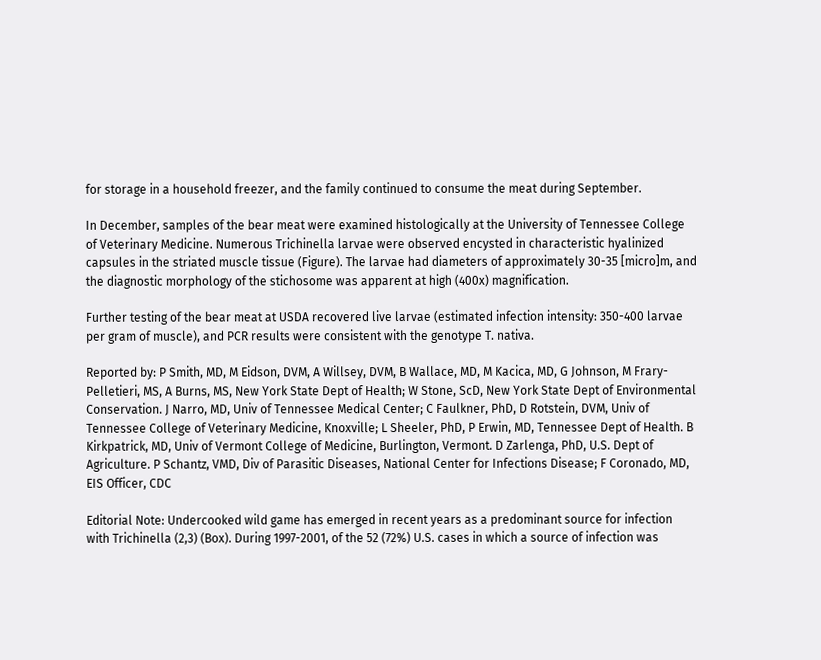for storage in a household freezer, and the family continued to consume the meat during September.

In December, samples of the bear meat were examined histologically at the University of Tennessee College of Veterinary Medicine. Numerous Trichinella larvae were observed encysted in characteristic hyalinized capsules in the striated muscle tissue (Figure). The larvae had diameters of approximately 30-35 [micro]m, and the diagnostic morphology of the stichosome was apparent at high (400x) magnification.

Further testing of the bear meat at USDA recovered live larvae (estimated infection intensity: 350-400 larvae per gram of muscle), and PCR results were consistent with the genotype T. nativa.

Reported by: P Smith, MD, M Eidson, DVM, A Willsey, DVM, B Wallace, MD, M Kacica, MD, G Johnson, M Frary-Pelletieri, MS, A Burns, MS, New York State Dept of Health; W Stone, ScD, New York State Dept of Environmental Conservation. J Narro, MD, Univ of Tennessee Medical Center; C Faulkner, PhD, D Rotstein, DVM, Univ of Tennessee College of Veterinary Medicine, Knoxville; L Sheeler, PhD, P Erwin, MD, Tennessee Dept of Health. B Kirkpatrick, MD, Univ of Vermont College of Medicine, Burlington, Vermont. D Zarlenga, PhD, U.S. Dept of Agriculture. P Schantz, VMD, Div of Parasitic Diseases, National Center for Infections Disease; F Coronado, MD, EIS Officer, CDC

Editorial Note: Undercooked wild game has emerged in recent years as a predominant source for infection with Trichinella (2,3) (Box). During 1997-2001, of the 52 (72%) U.S. cases in which a source of infection was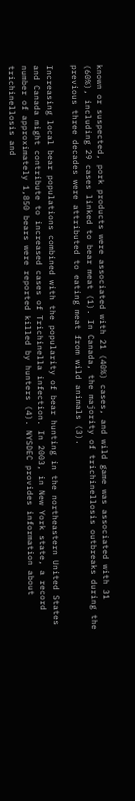known or suspected, pork products were associated with 21 (40%) cases, and wild game was associated with 31 (60%), including 29 cases linked to bear meat (1). In Canada, the majority of trichinellosis outbreaks during the previous three decades were attributed to eating meat from wild animals (3).

Increasing local bear populations combined with the popularity of bear hunting in the northeastern United States and Canada might contribute to increased cases of Trichinella infection. In 2003, in New York state, a record number of approximately 1,850 bears were reported killed by hunters (4). NYSDEC provides information about trichinellosis and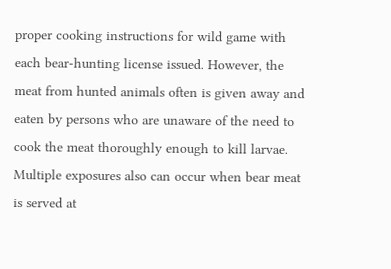proper cooking instructions for wild game with each bear-hunting license issued. However, the meat from hunted animals often is given away and eaten by persons who are unaware of the need to cook the meat thoroughly enough to kill larvae. Multiple exposures also can occur when bear meat is served at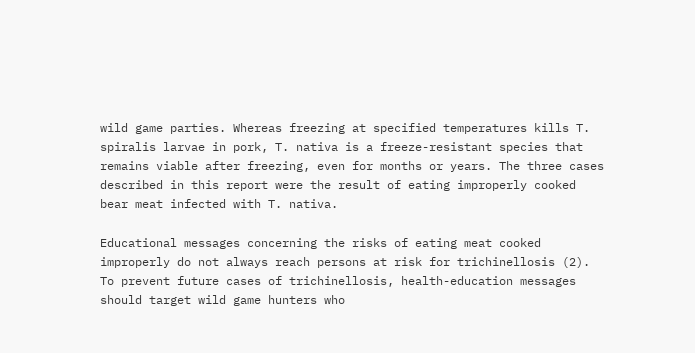wild game parties. Whereas freezing at specified temperatures kills T. spiralis larvae in pork, T. nativa is a freeze-resistant species that remains viable after freezing, even for months or years. The three cases described in this report were the result of eating improperly cooked bear meat infected with T. nativa.

Educational messages concerning the risks of eating meat cooked improperly do not always reach persons at risk for trichinellosis (2). To prevent future cases of trichinellosis, health-education messages should target wild game hunters who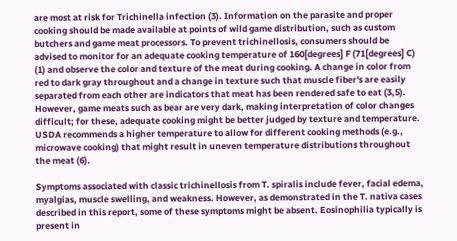are most at risk for Trichinella infection (3). Information on the parasite and proper cooking should be made available at points of wild game distribution, such as custom butchers and game meat processors. To prevent trichinellosis, consumers should be advised to monitor for an adequate cooking temperature of 160[degrees] F (71[degrees] C) (1) and observe the color and texture of the meat during cooking. A change in color from red to dark gray throughout and a change in texture such that muscle fiber's are easily separated from each other are indicators that meat has been rendered safe to eat (3,5). However, game meats such as bear are very dark, making interpretation of color changes difficult; for these, adequate cooking might be better judged by texture and temperature. USDA recommends a higher temperature to allow for different cooking methods (e.g., microwave cooking) that might result in uneven temperature distributions throughout the meat (6).

Symptoms associated with classic trichinellosis from T. spiralis include fever, facial edema, myalgias, muscle swelling, and weakness. However, as demonstrated in the T. nativa cases described in this report, some of these symptoms might be absent. Eosinophilia typically is present in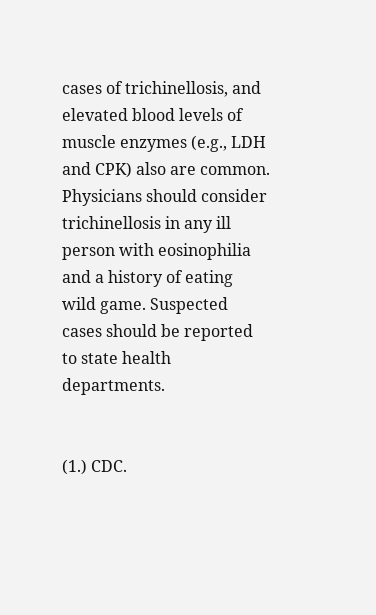cases of trichinellosis, and elevated blood levels of muscle enzymes (e.g., LDH and CPK) also are common. Physicians should consider trichinellosis in any ill person with eosinophilia and a history of eating wild game. Suspected cases should be reported to state health departments.


(1.) CDC.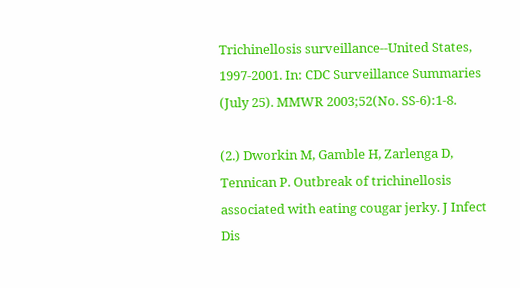Trichinellosis surveillance--United States, 1997-2001. In: CDC Surveillance Summaries (July 25). MMWR 2003;52(No. SS-6):1-8.

(2.) Dworkin M, Gamble H, Zarlenga D, Tennican P. Outbreak of trichinellosis associated with eating cougar jerky. J Infect Dis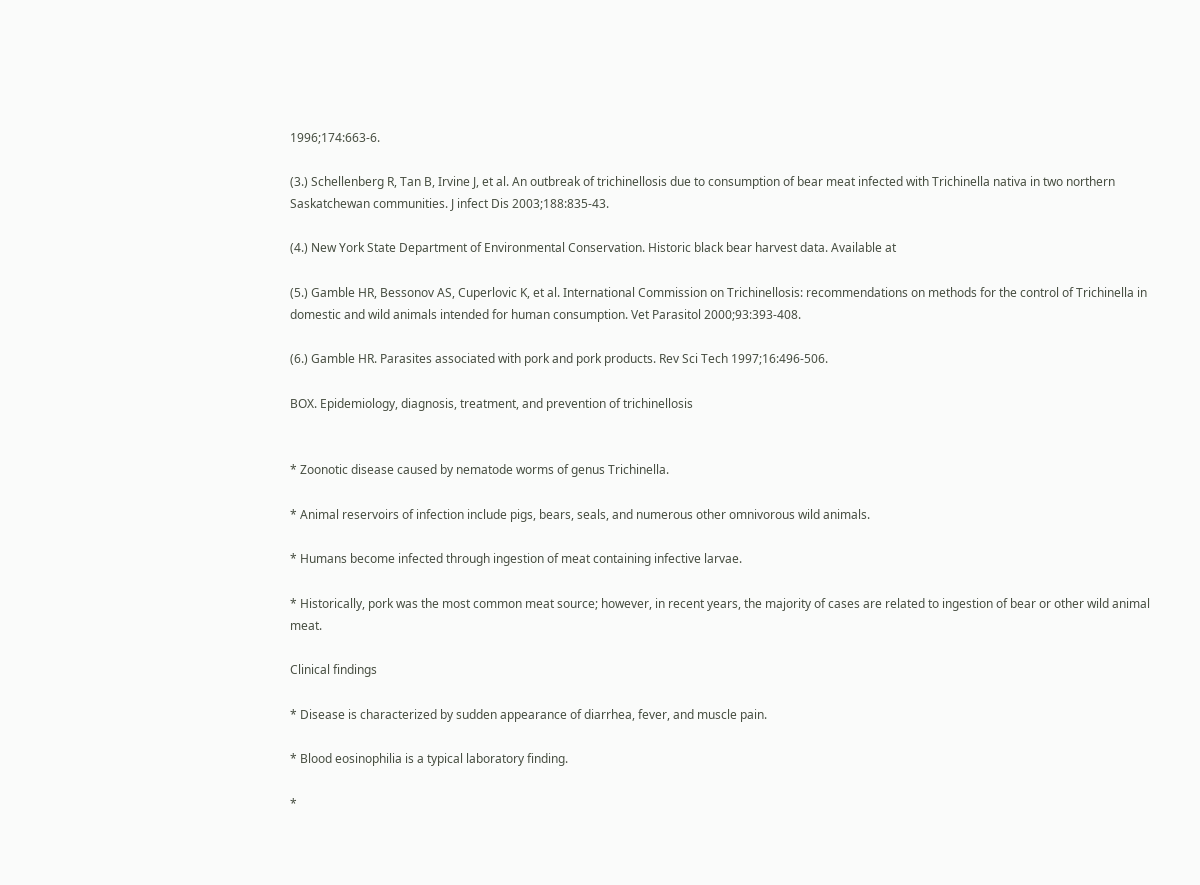1996;174:663-6.

(3.) Schellenberg R, Tan B, Irvine J, et al. An outbreak of trichinellosis due to consumption of bear meat infected with Trichinella nativa in two northern Saskatchewan communities. J infect Dis 2003;188:835-43.

(4.) New York State Department of Environmental Conservation. Historic black bear harvest data. Available at

(5.) Gamble HR, Bessonov AS, Cuperlovic K, et al. International Commission on Trichinellosis: recommendations on methods for the control of Trichinella in domestic and wild animals intended for human consumption. Vet Parasitol 2000;93:393-408.

(6.) Gamble HR. Parasites associated with pork and pork products. Rev Sci Tech 1997;16:496-506.

BOX. Epidemiology, diagnosis, treatment, and prevention of trichinellosis


* Zoonotic disease caused by nematode worms of genus Trichinella.

* Animal reservoirs of infection include pigs, bears, seals, and numerous other omnivorous wild animals.

* Humans become infected through ingestion of meat containing infective larvae.

* Historically, pork was the most common meat source; however, in recent years, the majority of cases are related to ingestion of bear or other wild animal meat.

Clinical findings

* Disease is characterized by sudden appearance of diarrhea, fever, and muscle pain.

* Blood eosinophilia is a typical laboratory finding.

*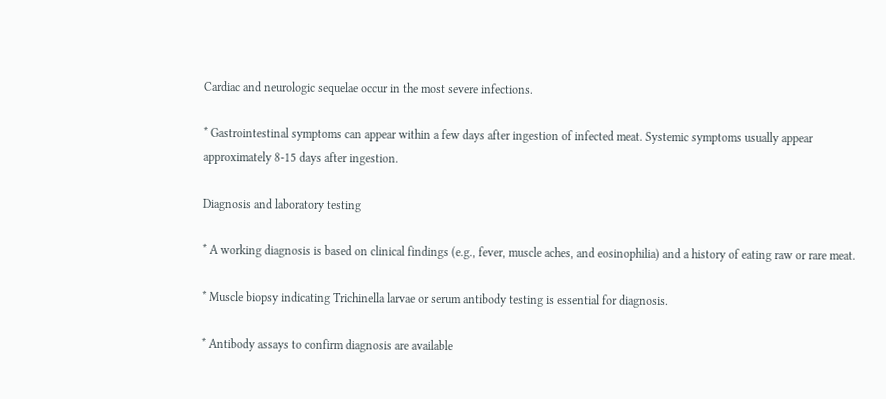Cardiac and neurologic sequelae occur in the most severe infections.

* Gastrointestinal symptoms can appear within a few days after ingestion of infected meat. Systemic symptoms usually appear approximately 8-15 days after ingestion.

Diagnosis and laboratory testing

* A working diagnosis is based on clinical findings (e.g., fever, muscle aches, and eosinophilia) and a history of eating raw or rare meat.

* Muscle biopsy indicating Trichinella larvae or serum antibody testing is essential for diagnosis.

* Antibody assays to confirm diagnosis are available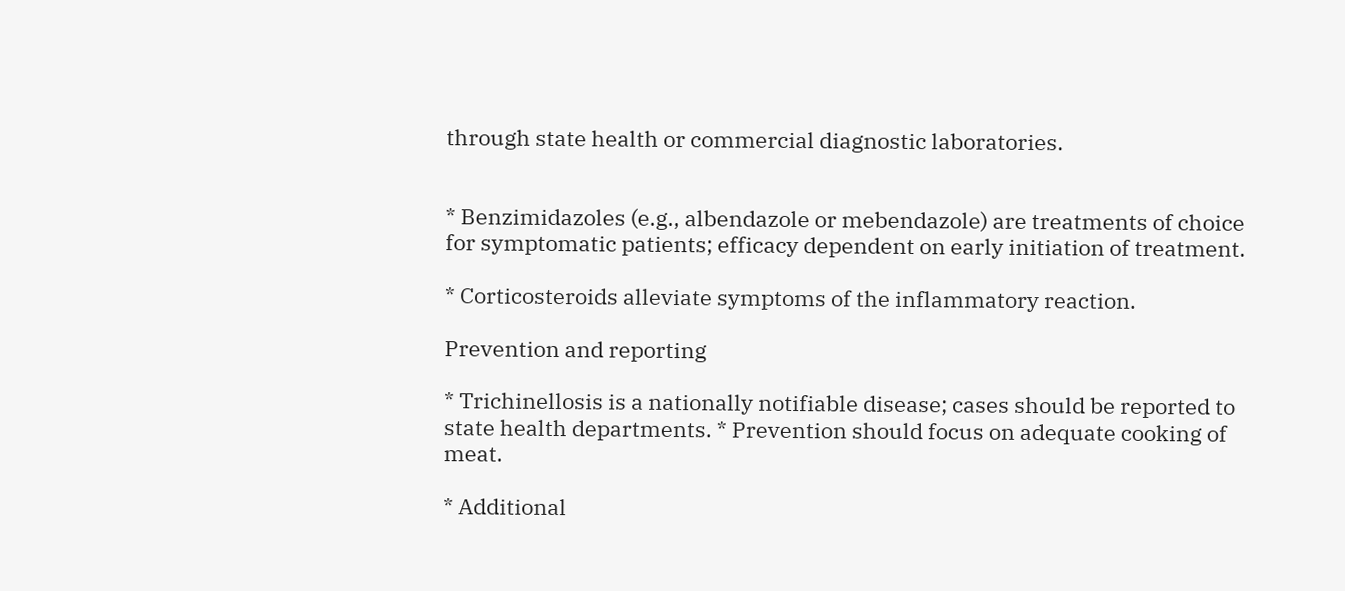through state health or commercial diagnostic laboratories.


* Benzimidazoles (e.g., albendazole or mebendazole) are treatments of choice for symptomatic patients; efficacy dependent on early initiation of treatment.

* Corticosteroids alleviate symptoms of the inflammatory reaction.

Prevention and reporting

* Trichinellosis is a nationally notifiable disease; cases should be reported to state health departments. * Prevention should focus on adequate cooking of meat.

* Additional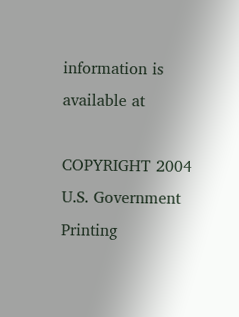information is available at

COPYRIGHT 2004 U.S. Government Printing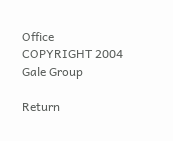Office
COPYRIGHT 2004 Gale Group

Return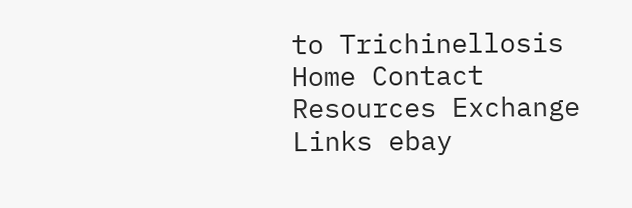to Trichinellosis
Home Contact Resources Exchange Links ebay